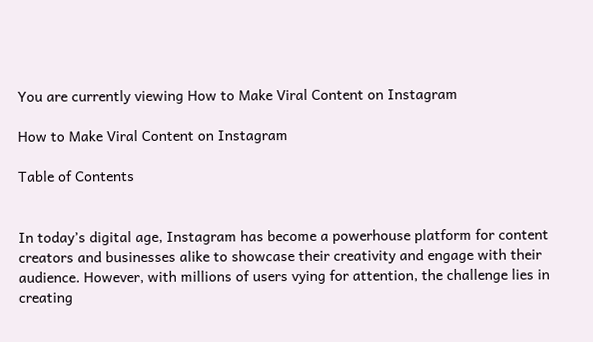You are currently viewing How to Make Viral Content on Instagram

How to Make Viral Content on Instagram

Table of Contents


In today’s digital age, Instagram has become a powerhouse platform for content creators and businesses alike to showcase their creativity and engage with their audience. However, with millions of users vying for attention, the challenge lies in creating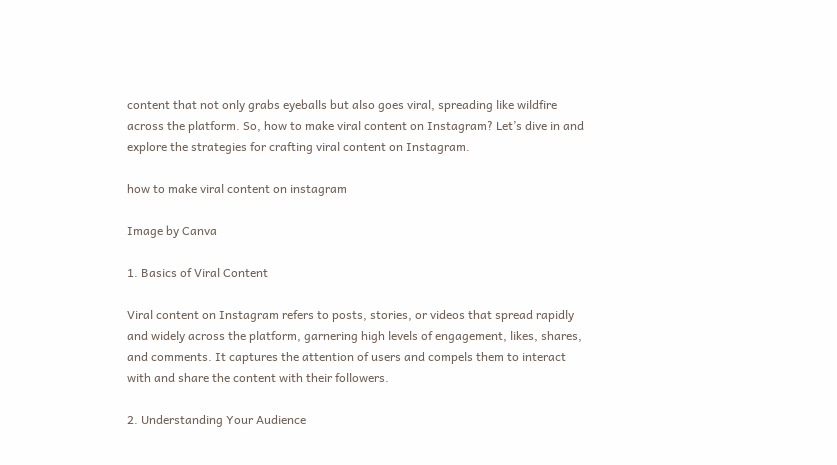content that not only grabs eyeballs but also goes viral, spreading like wildfire across the platform. So, how to make viral content on Instagram? Let’s dive in and explore the strategies for crafting viral content on Instagram.

how to make viral content on instagram

Image by Canva

1. Basics of Viral Content

Viral content on Instagram refers to posts, stories, or videos that spread rapidly and widely across the platform, garnering high levels of engagement, likes, shares, and comments. It captures the attention of users and compels them to interact with and share the content with their followers.

2. Understanding Your Audience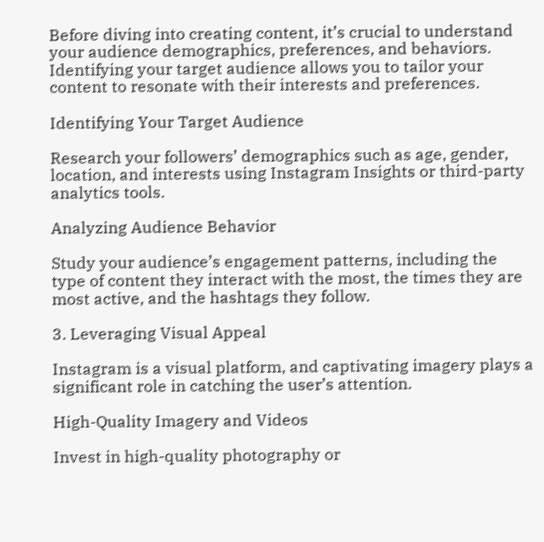Before diving into creating content, it’s crucial to understand your audience demographics, preferences, and behaviors. Identifying your target audience allows you to tailor your content to resonate with their interests and preferences.

Identifying Your Target Audience

Research your followers’ demographics such as age, gender, location, and interests using Instagram Insights or third-party analytics tools.

Analyzing Audience Behavior

Study your audience’s engagement patterns, including the type of content they interact with the most, the times they are most active, and the hashtags they follow.

3. Leveraging Visual Appeal

Instagram is a visual platform, and captivating imagery plays a significant role in catching the user’s attention.

High-Quality Imagery and Videos

Invest in high-quality photography or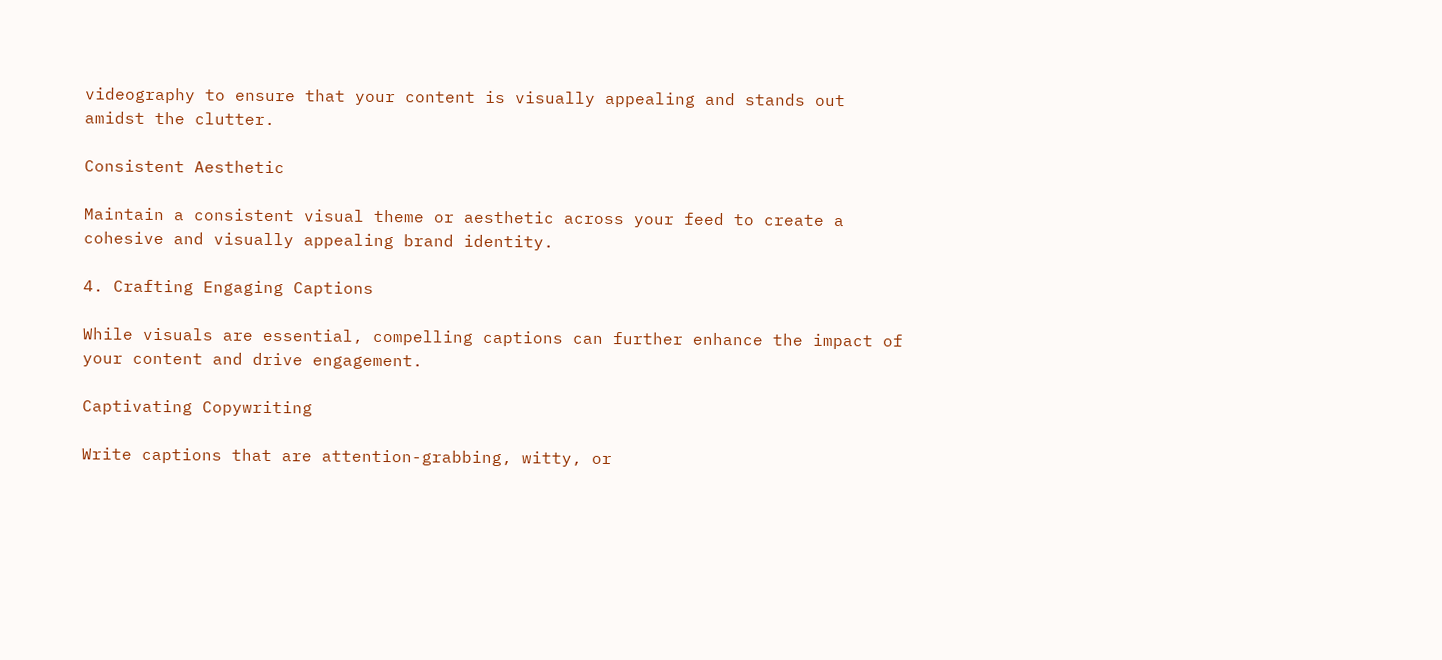videography to ensure that your content is visually appealing and stands out amidst the clutter.

Consistent Aesthetic

Maintain a consistent visual theme or aesthetic across your feed to create a cohesive and visually appealing brand identity.

4. Crafting Engaging Captions

While visuals are essential, compelling captions can further enhance the impact of your content and drive engagement.

Captivating Copywriting

Write captions that are attention-grabbing, witty, or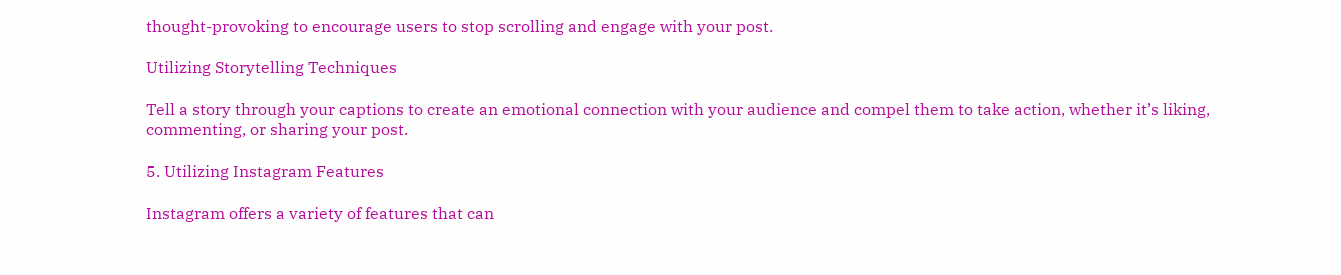thought-provoking to encourage users to stop scrolling and engage with your post.

Utilizing Storytelling Techniques

Tell a story through your captions to create an emotional connection with your audience and compel them to take action, whether it’s liking, commenting, or sharing your post.

5. Utilizing Instagram Features

Instagram offers a variety of features that can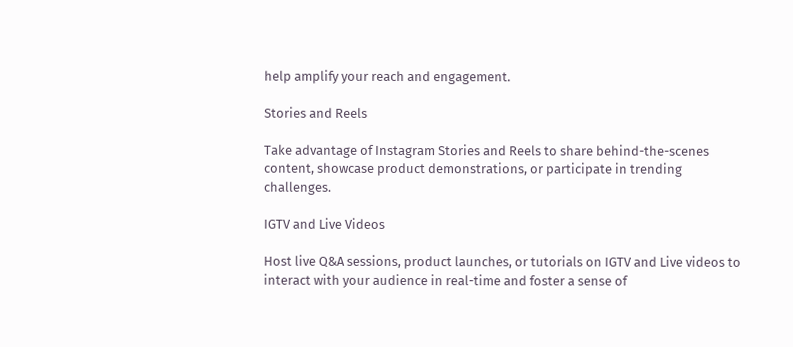help amplify your reach and engagement.

Stories and Reels

Take advantage of Instagram Stories and Reels to share behind-the-scenes content, showcase product demonstrations, or participate in trending challenges.

IGTV and Live Videos

Host live Q&A sessions, product launches, or tutorials on IGTV and Live videos to interact with your audience in real-time and foster a sense of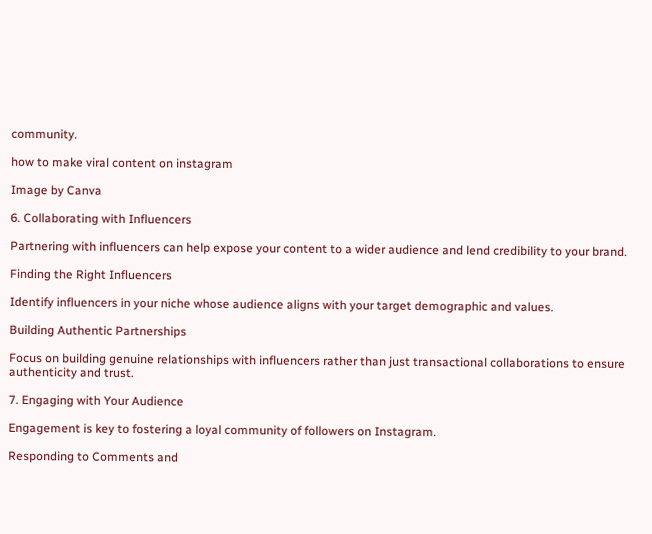community.

how to make viral content on instagram

Image by Canva

6. Collaborating with Influencers

Partnering with influencers can help expose your content to a wider audience and lend credibility to your brand.

Finding the Right Influencers

Identify influencers in your niche whose audience aligns with your target demographic and values.

Building Authentic Partnerships

Focus on building genuine relationships with influencers rather than just transactional collaborations to ensure authenticity and trust.

7. Engaging with Your Audience

Engagement is key to fostering a loyal community of followers on Instagram.

Responding to Comments and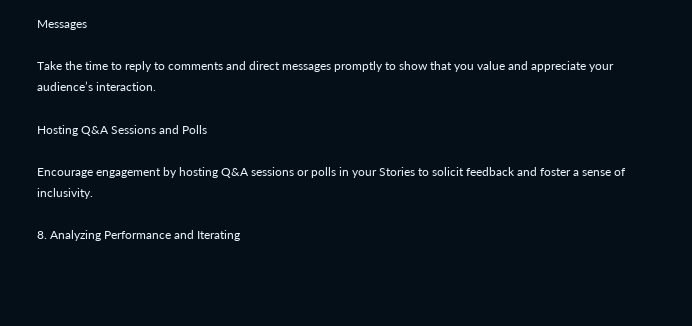Messages

Take the time to reply to comments and direct messages promptly to show that you value and appreciate your audience’s interaction.

Hosting Q&A Sessions and Polls

Encourage engagement by hosting Q&A sessions or polls in your Stories to solicit feedback and foster a sense of inclusivity.

8. Analyzing Performance and Iterating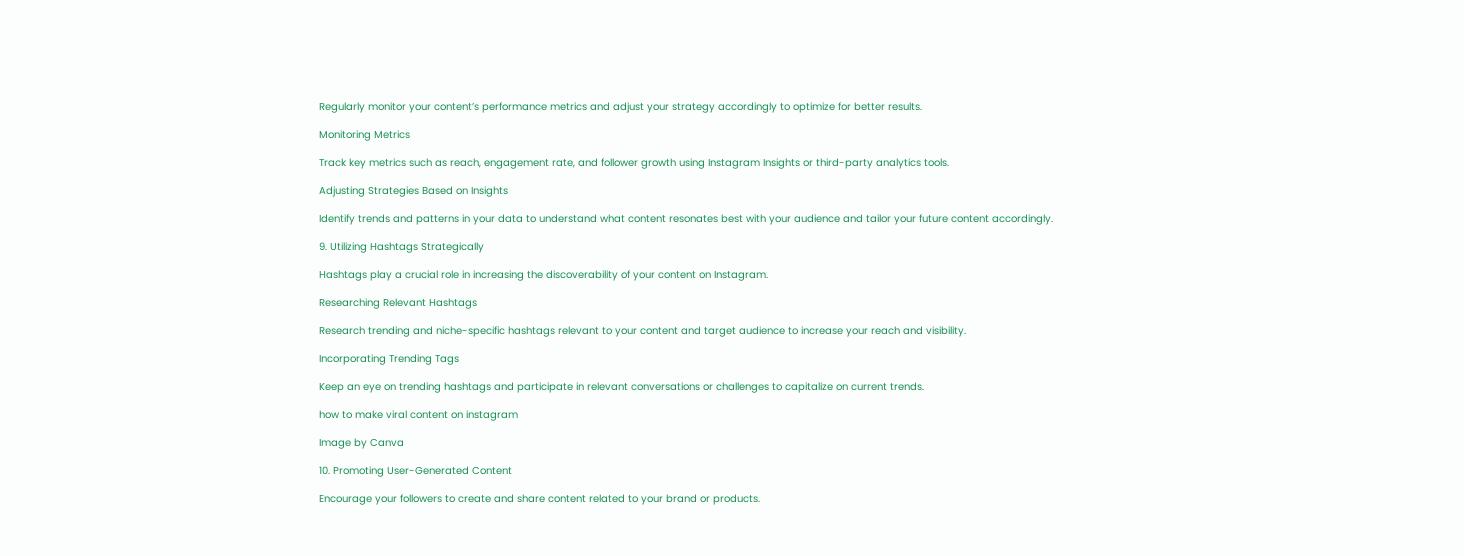Regularly monitor your content’s performance metrics and adjust your strategy accordingly to optimize for better results.

Monitoring Metrics

Track key metrics such as reach, engagement rate, and follower growth using Instagram Insights or third-party analytics tools.

Adjusting Strategies Based on Insights

Identify trends and patterns in your data to understand what content resonates best with your audience and tailor your future content accordingly.

9. Utilizing Hashtags Strategically

Hashtags play a crucial role in increasing the discoverability of your content on Instagram.

Researching Relevant Hashtags

Research trending and niche-specific hashtags relevant to your content and target audience to increase your reach and visibility.

Incorporating Trending Tags

Keep an eye on trending hashtags and participate in relevant conversations or challenges to capitalize on current trends.

how to make viral content on instagram

Image by Canva

10. Promoting User-Generated Content

Encourage your followers to create and share content related to your brand or products.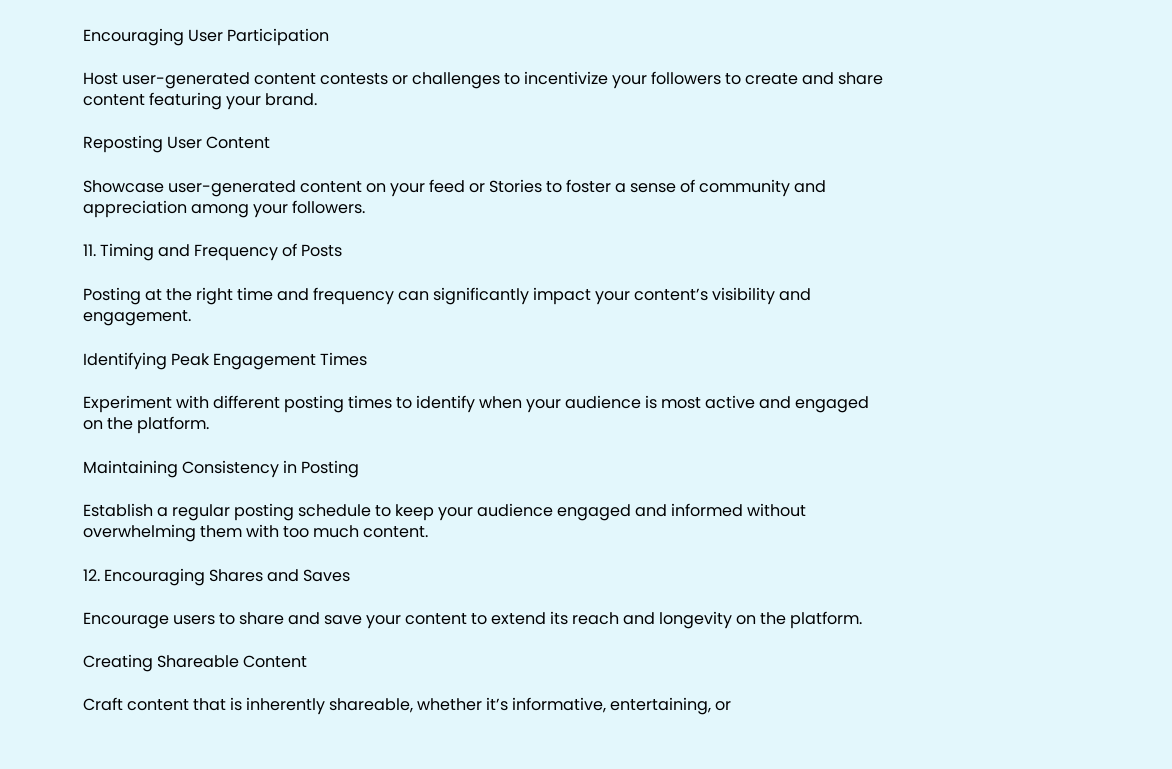Encouraging User Participation

Host user-generated content contests or challenges to incentivize your followers to create and share content featuring your brand.

Reposting User Content

Showcase user-generated content on your feed or Stories to foster a sense of community and appreciation among your followers.

11. Timing and Frequency of Posts

Posting at the right time and frequency can significantly impact your content’s visibility and engagement.

Identifying Peak Engagement Times

Experiment with different posting times to identify when your audience is most active and engaged on the platform.

Maintaining Consistency in Posting

Establish a regular posting schedule to keep your audience engaged and informed without overwhelming them with too much content.

12. Encouraging Shares and Saves

Encourage users to share and save your content to extend its reach and longevity on the platform.

Creating Shareable Content

Craft content that is inherently shareable, whether it’s informative, entertaining, or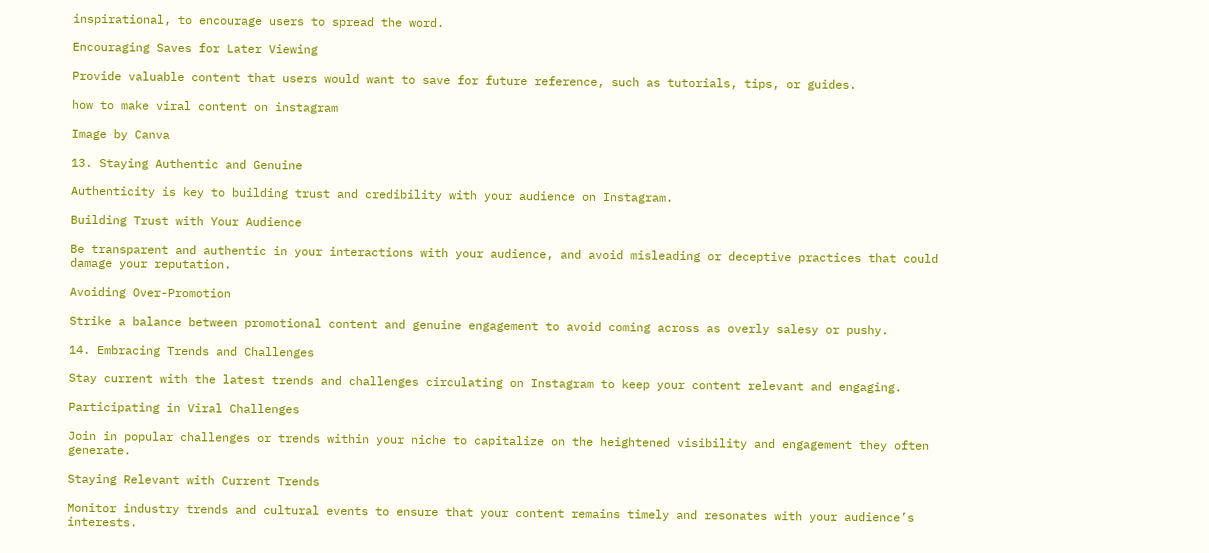inspirational, to encourage users to spread the word.

Encouraging Saves for Later Viewing

Provide valuable content that users would want to save for future reference, such as tutorials, tips, or guides.

how to make viral content on instagram

Image by Canva

13. Staying Authentic and Genuine

Authenticity is key to building trust and credibility with your audience on Instagram.

Building Trust with Your Audience

Be transparent and authentic in your interactions with your audience, and avoid misleading or deceptive practices that could damage your reputation.

Avoiding Over-Promotion

Strike a balance between promotional content and genuine engagement to avoid coming across as overly salesy or pushy.

14. Embracing Trends and Challenges

Stay current with the latest trends and challenges circulating on Instagram to keep your content relevant and engaging.

Participating in Viral Challenges

Join in popular challenges or trends within your niche to capitalize on the heightened visibility and engagement they often generate.

Staying Relevant with Current Trends

Monitor industry trends and cultural events to ensure that your content remains timely and resonates with your audience’s interests.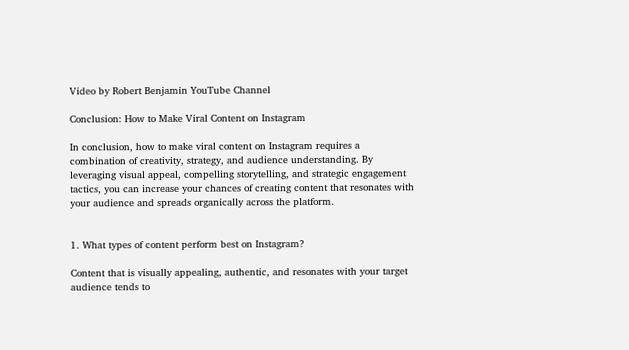Video by Robert Benjamin YouTube Channel

Conclusion: How to Make Viral Content on Instagram

In conclusion, how to make viral content on Instagram requires a combination of creativity, strategy, and audience understanding. By leveraging visual appeal, compelling storytelling, and strategic engagement tactics, you can increase your chances of creating content that resonates with your audience and spreads organically across the platform.


1. What types of content perform best on Instagram?

Content that is visually appealing, authentic, and resonates with your target audience tends to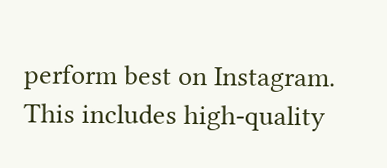perform best on Instagram. This includes high-quality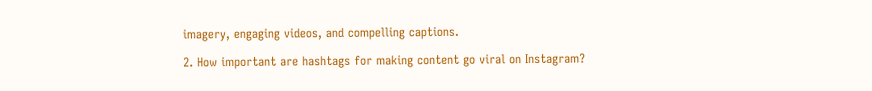imagery, engaging videos, and compelling captions.

2. How important are hashtags for making content go viral on Instagram?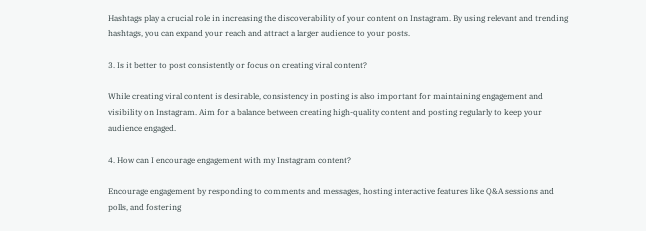Hashtags play a crucial role in increasing the discoverability of your content on Instagram. By using relevant and trending hashtags, you can expand your reach and attract a larger audience to your posts.

3. Is it better to post consistently or focus on creating viral content?

While creating viral content is desirable, consistency in posting is also important for maintaining engagement and visibility on Instagram. Aim for a balance between creating high-quality content and posting regularly to keep your audience engaged.

4. How can I encourage engagement with my Instagram content?

Encourage engagement by responding to comments and messages, hosting interactive features like Q&A sessions and polls, and fostering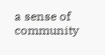a sense of community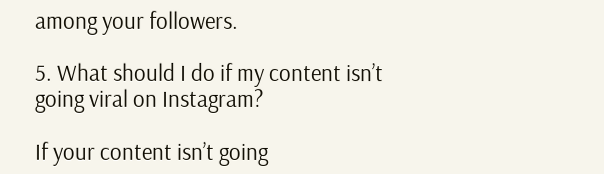among your followers.

5. What should I do if my content isn’t going viral on Instagram?

If your content isn’t going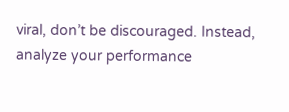viral, don’t be discouraged. Instead, analyze your performance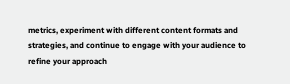metrics, experiment with different content formats and strategies, and continue to engage with your audience to refine your approach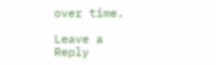over time.

Leave a Reply